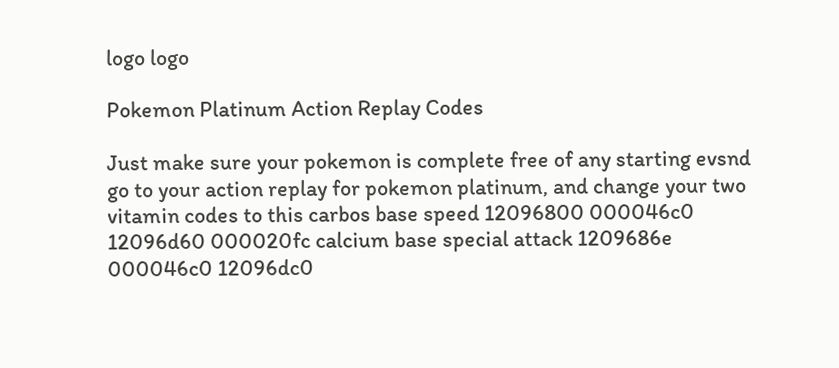logo logo

Pokemon Platinum Action Replay Codes

Just make sure your pokemon is complete free of any starting evsnd go to your action replay for pokemon platinum, and change your two vitamin codes to this carbos base speed 12096800 000046c0 12096d60 000020fc calcium base special attack 1209686e 000046c0 12096dc0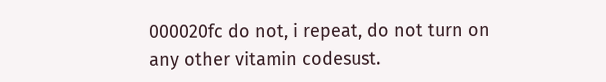000020fc do not, i repeat, do not turn on any other vitamin codesust.